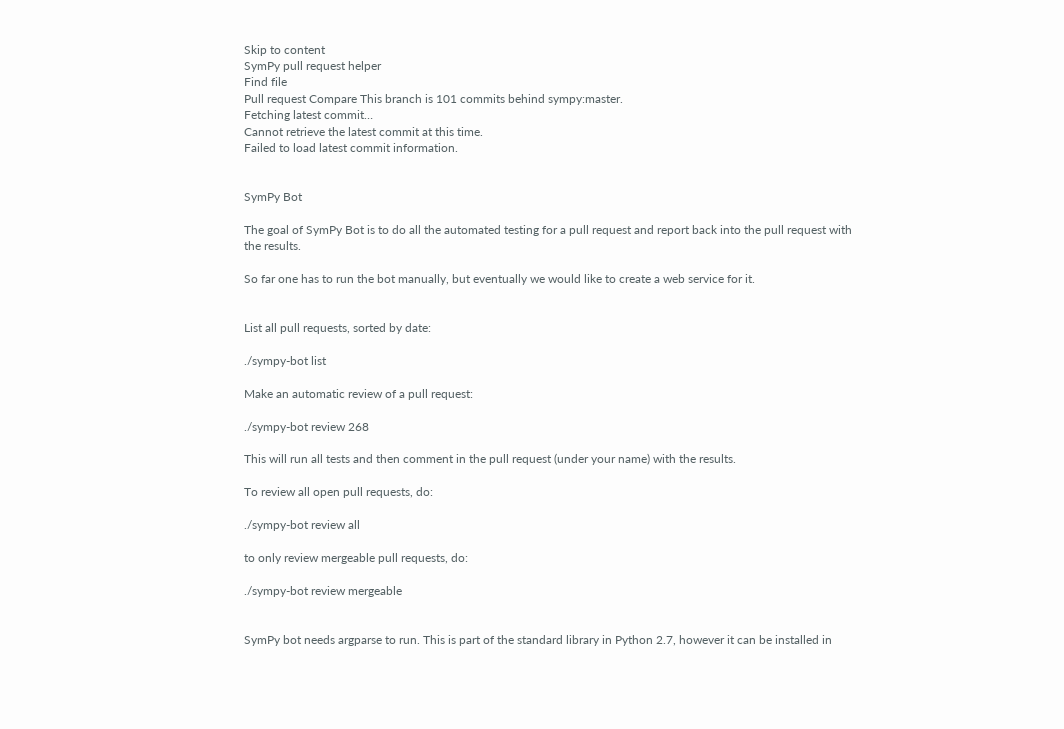Skip to content
SymPy pull request helper
Find file
Pull request Compare This branch is 101 commits behind sympy:master.
Fetching latest commit…
Cannot retrieve the latest commit at this time.
Failed to load latest commit information.


SymPy Bot

The goal of SymPy Bot is to do all the automated testing for a pull request and report back into the pull request with the results.

So far one has to run the bot manually, but eventually we would like to create a web service for it.


List all pull requests, sorted by date:

./sympy-bot list

Make an automatic review of a pull request:

./sympy-bot review 268

This will run all tests and then comment in the pull request (under your name) with the results.

To review all open pull requests, do:

./sympy-bot review all

to only review mergeable pull requests, do:

./sympy-bot review mergeable


SymPy bot needs argparse to run. This is part of the standard library in Python 2.7, however it can be installed in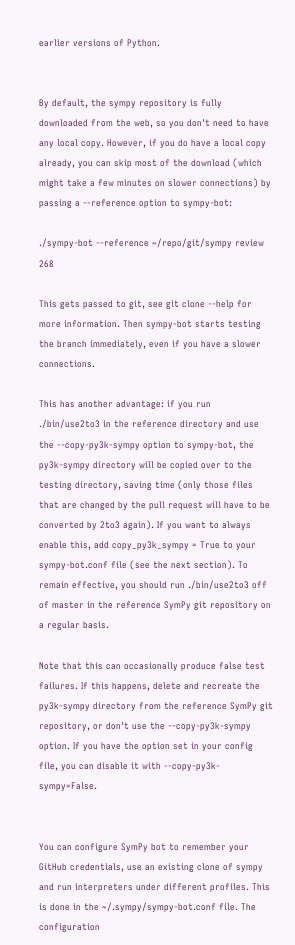earlier versions of Python.


By default, the sympy repository is fully downloaded from the web, so you don't need to have any local copy. However, if you do have a local copy already, you can skip most of the download (which might take a few minutes on slower connections) by passing a --reference option to sympy-bot:

./sympy-bot --reference ~/repo/git/sympy review 268

This gets passed to git, see git clone --help for more information. Then sympy-bot starts testing the branch immediately, even if you have a slower connections.

This has another advantage: if you run ./bin/use2to3 in the reference directory and use the --copy-py3k-sympy option to sympy-bot, the py3k-sympy directory will be copied over to the testing directory, saving time (only those files that are changed by the pull request will have to be converted by 2to3 again). If you want to always enable this, add copy_py3k_sympy = True to your sympy-bot.conf file (see the next section). To remain effective, you should run ./bin/use2to3 off of master in the reference SymPy git repository on a regular basis.

Note that this can occasionally produce false test failures. If this happens, delete and recreate the py3k-sympy directory from the reference SymPy git repository, or don't use the --copy-py3k-sympy option. If you have the option set in your config file, you can disable it with --copy-py3k-sympy=False.


You can configure SymPy bot to remember your GitHub credentials, use an existing clone of sympy and run interpreters under different profiles. This is done in the ~/.sympy/sympy-bot.conf file. The configuration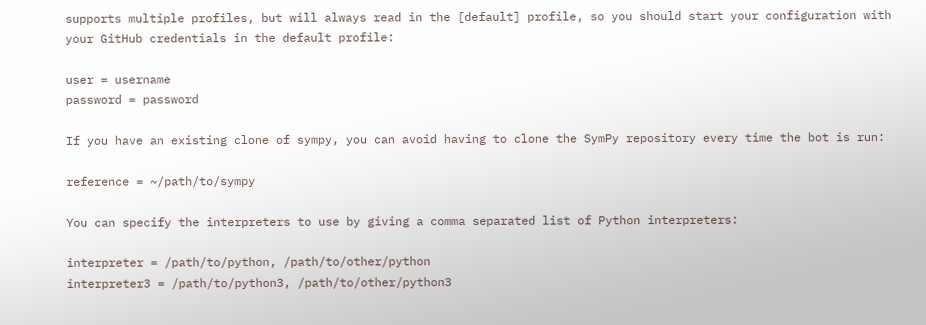supports multiple profiles, but will always read in the [default] profile, so you should start your configuration with your GitHub credentials in the default profile:

user = username
password = password

If you have an existing clone of sympy, you can avoid having to clone the SymPy repository every time the bot is run:

reference = ~/path/to/sympy

You can specify the interpreters to use by giving a comma separated list of Python interpreters:

interpreter = /path/to/python, /path/to/other/python
interpreter3 = /path/to/python3, /path/to/other/python3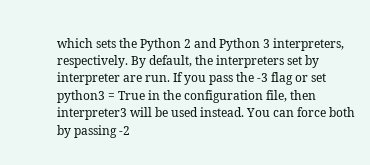which sets the Python 2 and Python 3 interpreters, respectively. By default, the interpreters set by interpreter are run. If you pass the -3 flag or set python3 = True in the configuration file, then interpreter3 will be used instead. You can force both by passing -2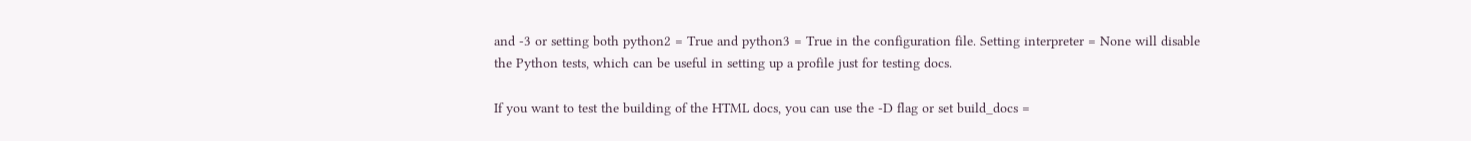and -3 or setting both python2 = True and python3 = True in the configuration file. Setting interpreter = None will disable the Python tests, which can be useful in setting up a profile just for testing docs.

If you want to test the building of the HTML docs, you can use the -D flag or set build_docs =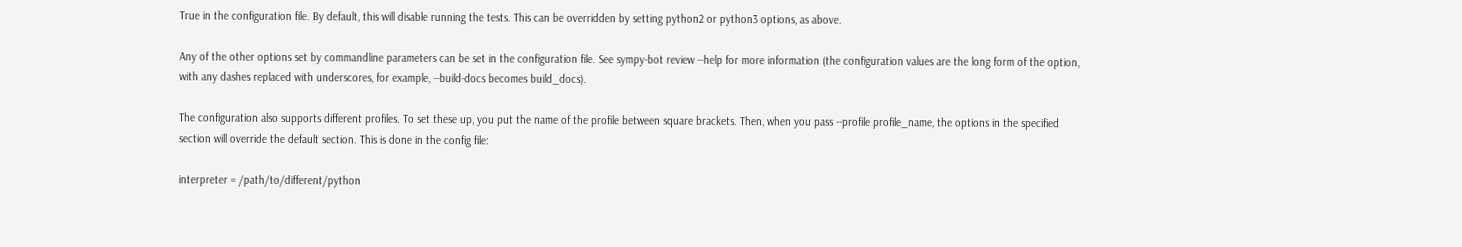True in the configuration file. By default, this will disable running the tests. This can be overridden by setting python2 or python3 options, as above.

Any of the other options set by commandline parameters can be set in the configuration file. See sympy-bot review --help for more information (the configuration values are the long form of the option, with any dashes replaced with underscores, for example, --build-docs becomes build_docs).

The configuration also supports different profiles. To set these up, you put the name of the profile between square brackets. Then, when you pass --profile profile_name, the options in the specified section will override the default section. This is done in the config file:

interpreter = /path/to/different/python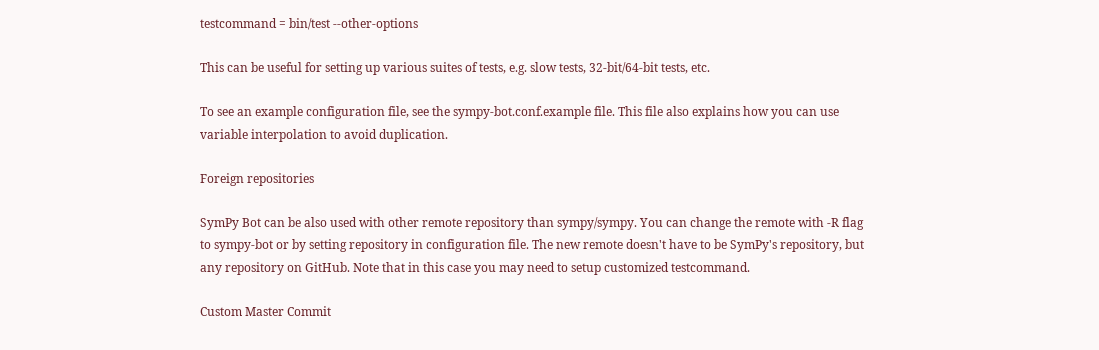testcommand = bin/test --other-options

This can be useful for setting up various suites of tests, e.g. slow tests, 32-bit/64-bit tests, etc.

To see an example configuration file, see the sympy-bot.conf.example file. This file also explains how you can use variable interpolation to avoid duplication.

Foreign repositories

SymPy Bot can be also used with other remote repository than sympy/sympy. You can change the remote with -R flag to sympy-bot or by setting repository in configuration file. The new remote doesn't have to be SymPy's repository, but any repository on GitHub. Note that in this case you may need to setup customized testcommand.

Custom Master Commit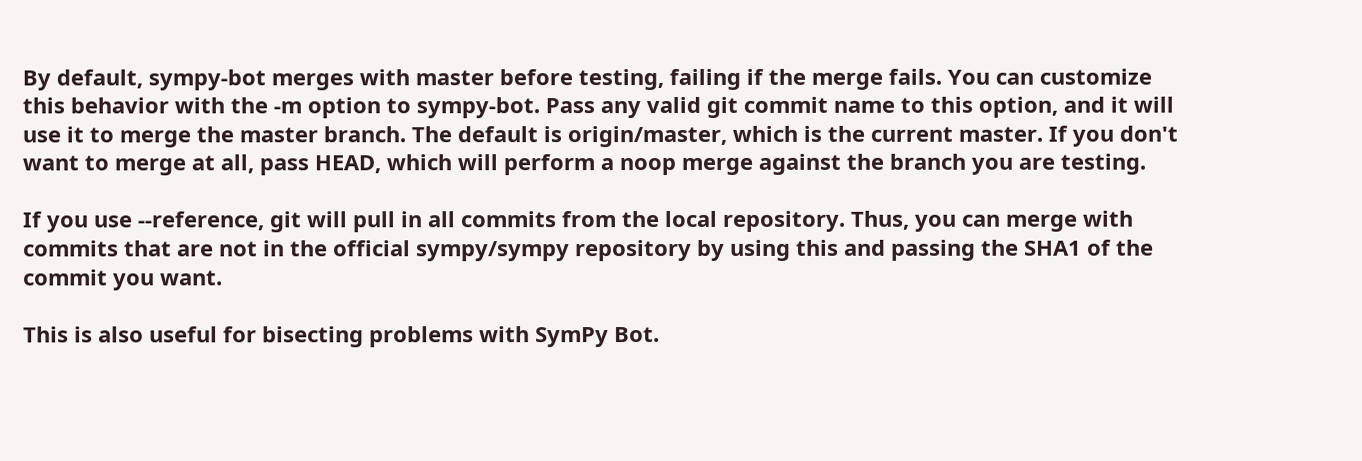By default, sympy-bot merges with master before testing, failing if the merge fails. You can customize this behavior with the -m option to sympy-bot. Pass any valid git commit name to this option, and it will use it to merge the master branch. The default is origin/master, which is the current master. If you don't want to merge at all, pass HEAD, which will perform a noop merge against the branch you are testing.

If you use --reference, git will pull in all commits from the local repository. Thus, you can merge with commits that are not in the official sympy/sympy repository by using this and passing the SHA1 of the commit you want.

This is also useful for bisecting problems with SymPy Bot.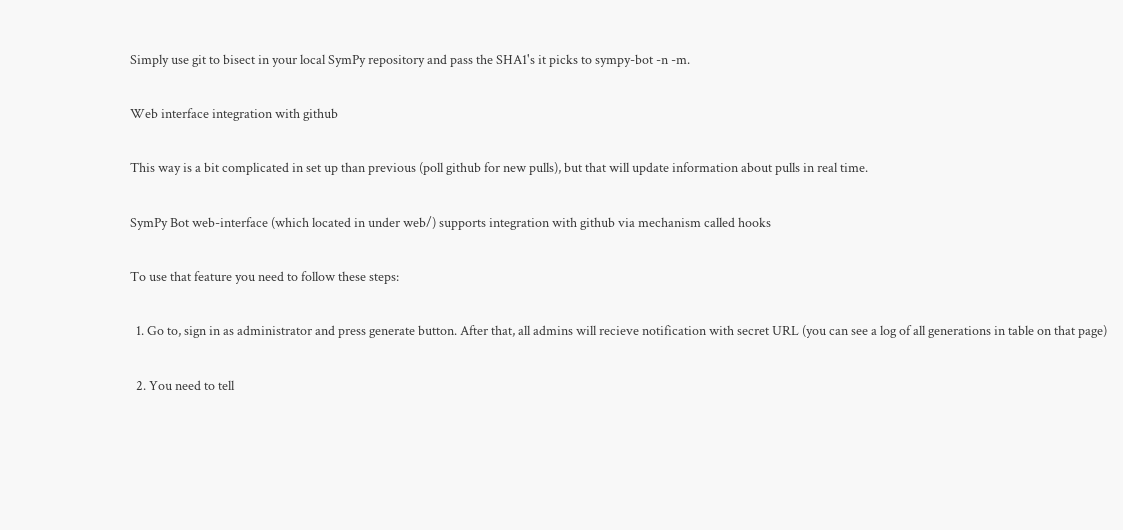Simply use git to bisect in your local SymPy repository and pass the SHA1's it picks to sympy-bot -n -m.

Web interface integration with github

This way is a bit complicated in set up than previous (poll github for new pulls), but that will update information about pulls in real time.

SymPy Bot web-interface (which located in under web/) supports integration with github via mechanism called hooks

To use that feature you need to follow these steps:

  1. Go to, sign in as administrator and press generate button. After that, all admins will recieve notification with secret URL (you can see a log of all generations in table on that page)

  2. You need to tell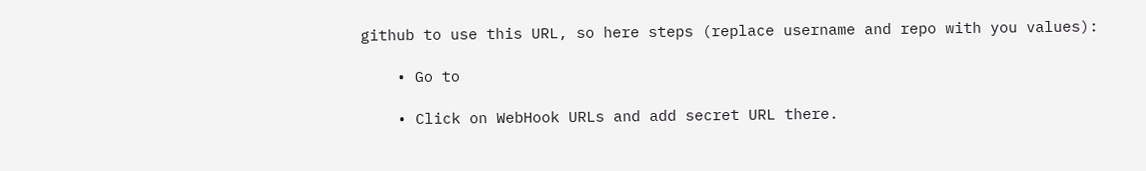github to use this URL, so here steps (replace username and repo with you values):

    • Go to

    • Click on WebHook URLs and add secret URL there.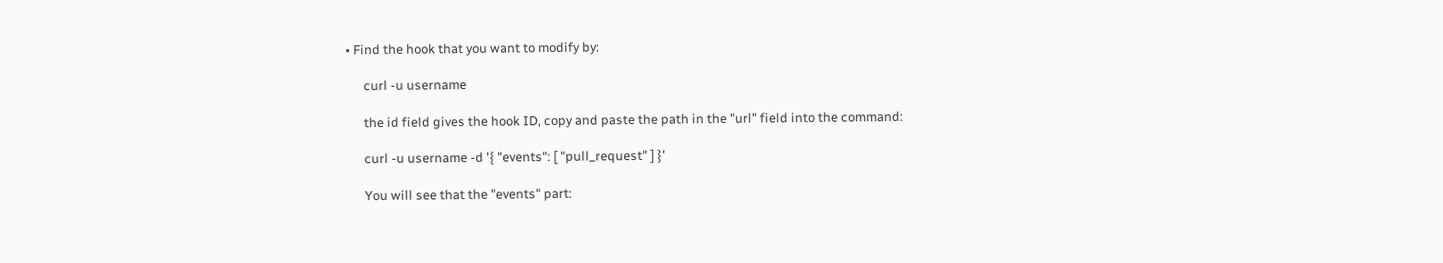• Find the hook that you want to modify by:

      curl -u username

      the id field gives the hook ID, copy and paste the path in the "url" field into the command:

      curl -u username -d '{ "events": [ "pull_request" ] }'

      You will see that the "events" part: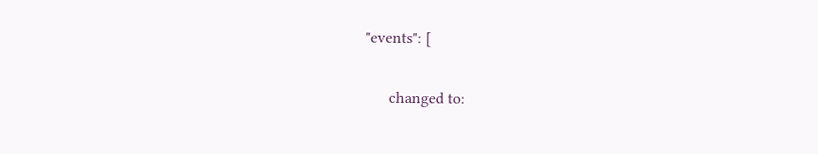"events": [

      changed to: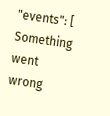"events": [
Something went wrong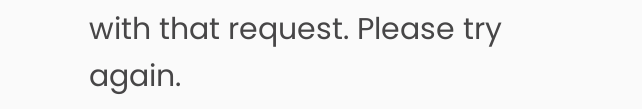with that request. Please try again.